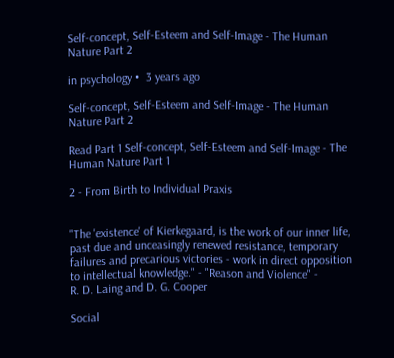Self-concept, Self-Esteem and Self-Image - The Human Nature Part 2

in psychology •  3 years ago

Self-concept, Self-Esteem and Self-Image - The Human Nature Part 2

Read Part 1 Self-concept, Self-Esteem and Self-Image - The Human Nature Part 1

2 - From Birth to Individual Praxis


"The 'existence' of Kierkegaard, is the work of our inner life, past due and unceasingly renewed resistance, temporary failures and precarious victories - work in direct opposition to intellectual knowledge." - "Reason and Violence" -
R. D. Laing and D. G. Cooper

Social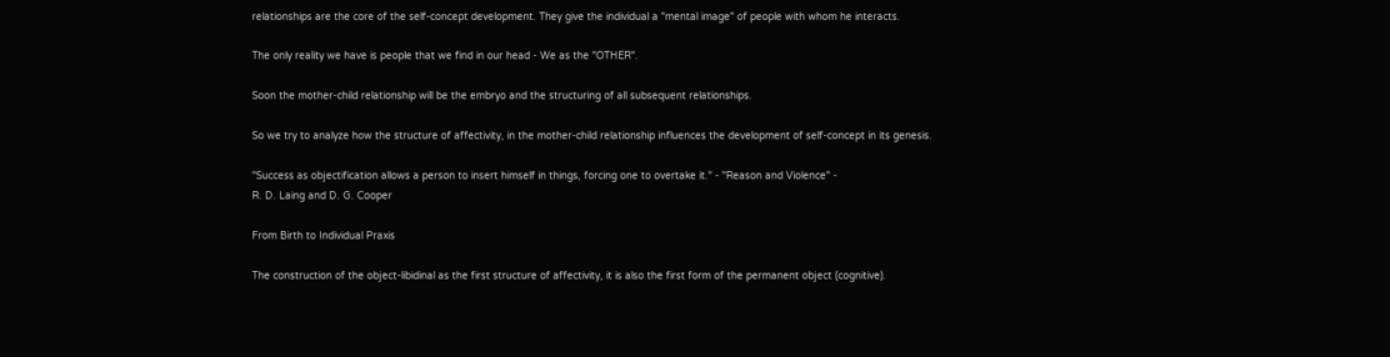relationships are the core of the self-concept development. They give the individual a "mental image" of people with whom he interacts.

The only reality we have is people that we find in our head - We as the "OTHER".

Soon the mother-child relationship will be the embryo and the structuring of all subsequent relationships.

So we try to analyze how the structure of affectivity, in the mother-child relationship influences the development of self-concept in its genesis.

"Success as objectification allows a person to insert himself in things, forcing one to overtake it." - "Reason and Violence" -
R. D. Laing and D. G. Cooper

From Birth to Individual Praxis

The construction of the object-libidinal as the first structure of affectivity, it is also the first form of the permanent object (cognitive).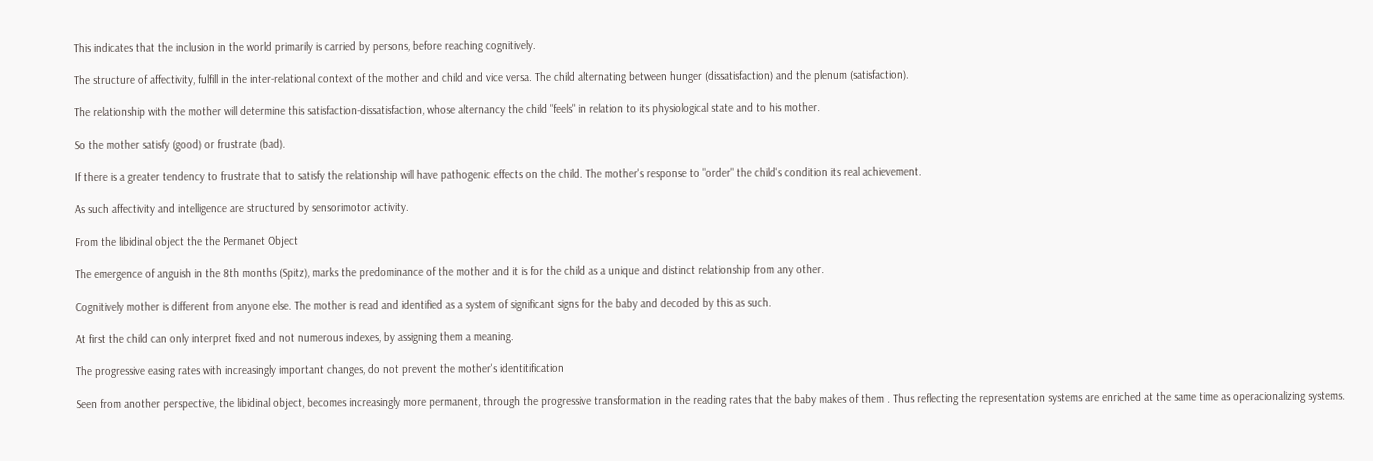This indicates that the inclusion in the world primarily is carried by persons, before reaching cognitively.

The structure of affectivity, fulfill in the inter-relational context of the mother and child and vice versa. The child alternating between hunger (dissatisfaction) and the plenum (satisfaction).

The relationship with the mother will determine this satisfaction-dissatisfaction, whose alternancy the child "feels" in relation to its physiological state and to his mother.

So the mother satisfy (good) or frustrate (bad).

If there is a greater tendency to frustrate that to satisfy the relationship will have pathogenic effects on the child. The mother's response to "order" the child's condition its real achievement.

As such affectivity and intelligence are structured by sensorimotor activity.

From the libidinal object the the Permanet Object

The emergence of anguish in the 8th months (Spitz), marks the predominance of the mother and it is for the child as a unique and distinct relationship from any other.

Cognitively mother is different from anyone else. The mother is read and identified as a system of significant signs for the baby and decoded by this as such.

At first the child can only interpret fixed and not numerous indexes, by assigning them a meaning.

The progressive easing rates with increasingly important changes, do not prevent the mother's identitification

Seen from another perspective, the libidinal object, becomes increasingly more permanent, through the progressive transformation in the reading rates that the baby makes of them . Thus reflecting the representation systems are enriched at the same time as operacionalizing systems.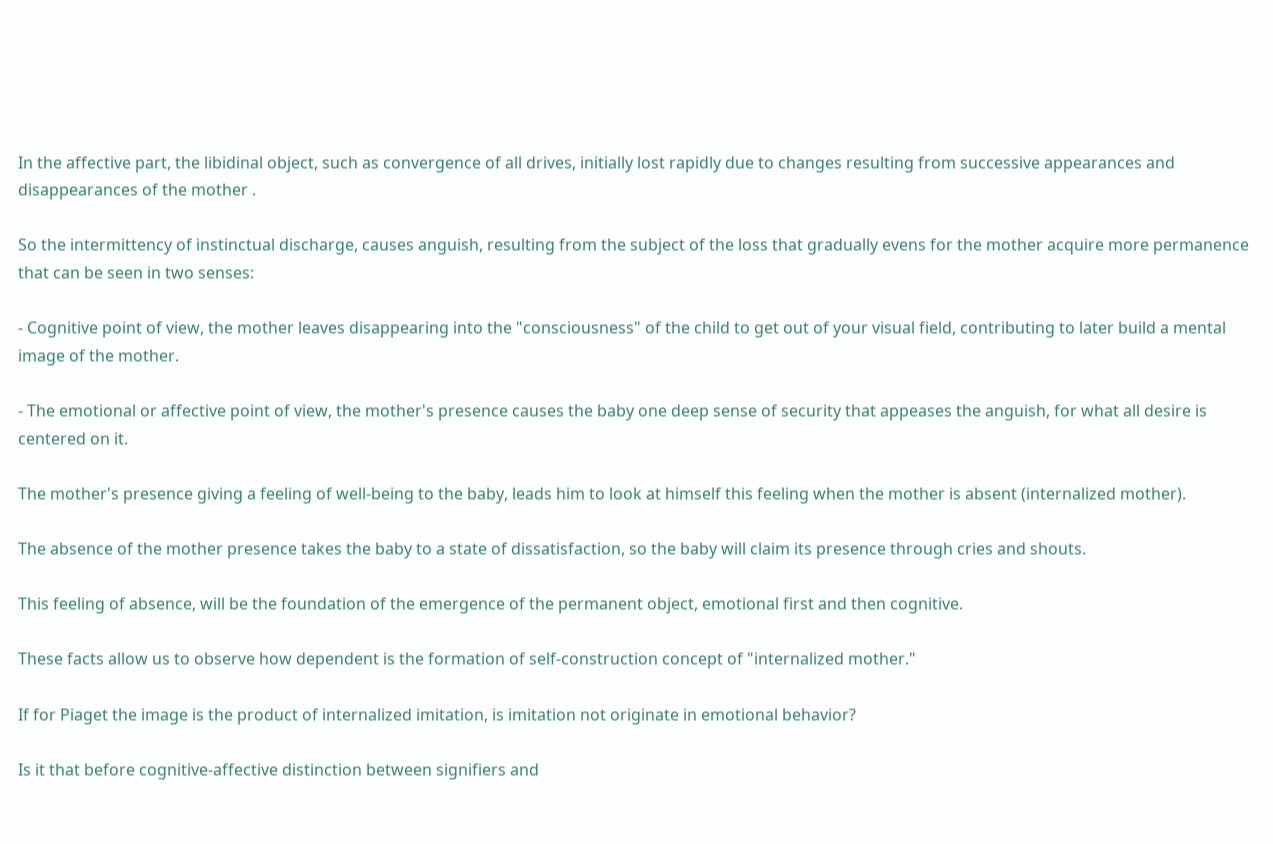In the affective part, the libidinal object, such as convergence of all drives, initially lost rapidly due to changes resulting from successive appearances and disappearances of the mother .

So the intermittency of instinctual discharge, causes anguish, resulting from the subject of the loss that gradually evens for the mother acquire more permanence that can be seen in two senses:

- Cognitive point of view, the mother leaves disappearing into the "consciousness" of the child to get out of your visual field, contributing to later build a mental image of the mother.

- The emotional or affective point of view, the mother's presence causes the baby one deep sense of security that appeases the anguish, for what all desire is centered on it.

The mother's presence giving a feeling of well-being to the baby, leads him to look at himself this feeling when the mother is absent (internalized mother).

The absence of the mother presence takes the baby to a state of dissatisfaction, so the baby will claim its presence through cries and shouts.

This feeling of absence, will be the foundation of the emergence of the permanent object, emotional first and then cognitive.

These facts allow us to observe how dependent is the formation of self-construction concept of "internalized mother."

If for Piaget the image is the product of internalized imitation, is imitation not originate in emotional behavior?

Is it that before cognitive-affective distinction between signifiers and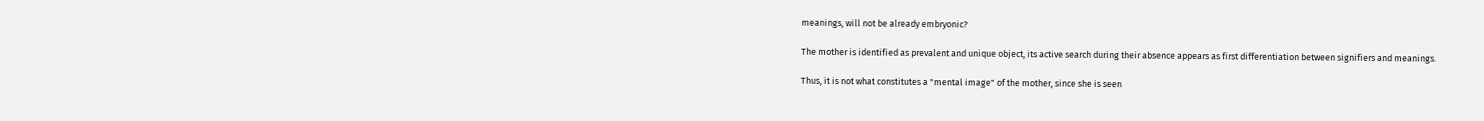meanings, will not be already embryonic?

The mother is identified as prevalent and unique object, its active search during their absence appears as first differentiation between signifiers and meanings.

Thus, it is not what constitutes a "mental image" of the mother, since she is seen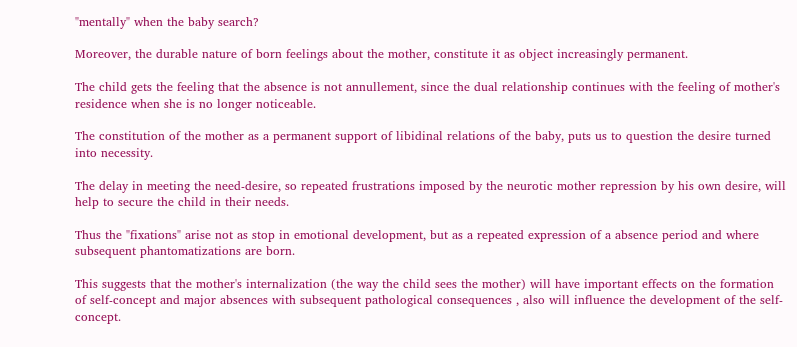"mentally" when the baby search?

Moreover, the durable nature of born feelings about the mother, constitute it as object increasingly permanent.

The child gets the feeling that the absence is not annullement, since the dual relationship continues with the feeling of mother's residence when she is no longer noticeable.

The constitution of the mother as a permanent support of libidinal relations of the baby, puts us to question the desire turned into necessity.

The delay in meeting the need-desire, so repeated frustrations imposed by the neurotic mother repression by his own desire, will help to secure the child in their needs.

Thus the "fixations" arise not as stop in emotional development, but as a repeated expression of a absence period and where subsequent phantomatizations are born.

This suggests that the mother's internalization (the way the child sees the mother) will have important effects on the formation of self-concept and major absences with subsequent pathological consequences , also will influence the development of the self-concept.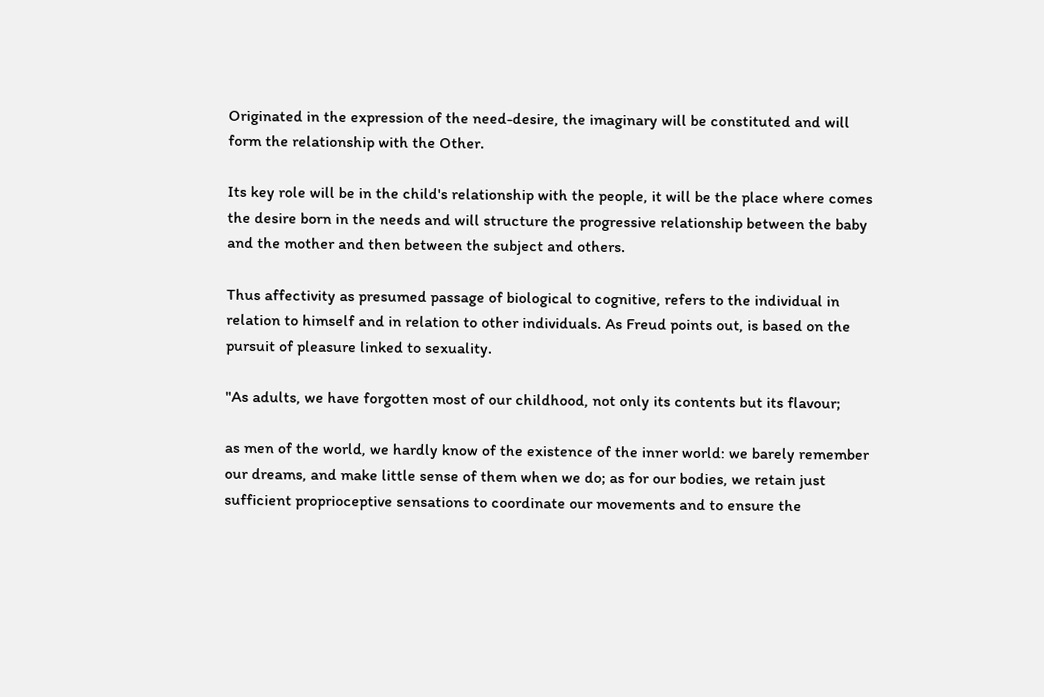Originated in the expression of the need-desire, the imaginary will be constituted and will form the relationship with the Other.

Its key role will be in the child's relationship with the people, it will be the place where comes the desire born in the needs and will structure the progressive relationship between the baby and the mother and then between the subject and others.

Thus affectivity as presumed passage of biological to cognitive, refers to the individual in relation to himself and in relation to other individuals. As Freud points out, is based on the pursuit of pleasure linked to sexuality.

"As adults, we have forgotten most of our childhood, not only its contents but its flavour;

as men of the world, we hardly know of the existence of the inner world: we barely remember our dreams, and make little sense of them when we do; as for our bodies, we retain just sufficient proprioceptive sensations to coordinate our movements and to ensure the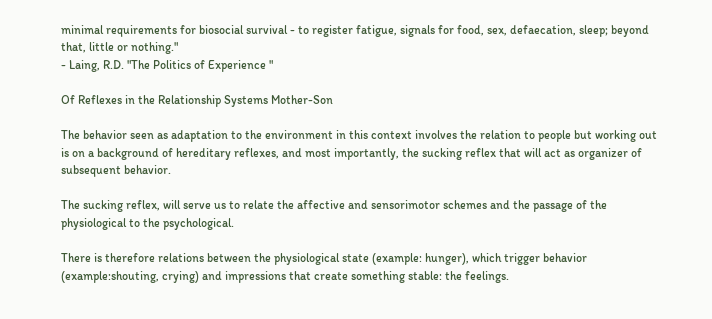minimal requirements for biosocial survival - to register fatigue, signals for food, sex, defaecation, sleep; beyond that, little or nothing."
- Laing, R.D. "The Politics of Experience "

Of Reflexes in the Relationship Systems Mother-Son

The behavior seen as adaptation to the environment in this context involves the relation to people but working out is on a background of hereditary reflexes, and most importantly, the sucking reflex that will act as organizer of subsequent behavior.

The sucking reflex, will serve us to relate the affective and sensorimotor schemes and the passage of the physiological to the psychological.

There is therefore relations between the physiological state (example: hunger), which trigger behavior (example:shouting, crying) and impressions that create something stable: the feelings.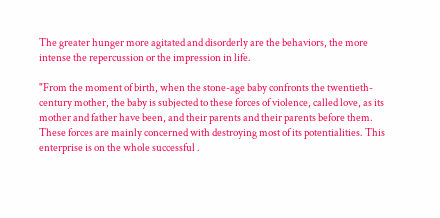The greater hunger more agitated and disorderly are the behaviors, the more intense the repercussion or the impression in life.

"From the moment of birth, when the stone-age baby confronts the twentieth-century mother, the baby is subjected to these forces of violence, called love, as its mother and father have been, and their parents and their parents before them. These forces are mainly concerned with destroying most of its potentialities. This enterprise is on the whole successful .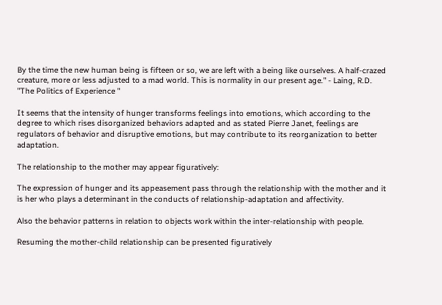By the time the new human being is fifteen or so, we are left with a being like ourselves. A half-crazed creature, more or less adjusted to a mad world. This is normality in our present age." - Laing, R.D. "The Politics of Experience "

It seems that the intensity of hunger transforms feelings into emotions, which according to the degree to which rises disorganized behaviors adapted and as stated Pierre Janet, feelings are regulators of behavior and disruptive emotions, but may contribute to its reorganization to better adaptation.

The relationship to the mother may appear figuratively:

The expression of hunger and its appeasement pass through the relationship with the mother and it is her who plays a determinant in the conducts of relationship-adaptation and affectivity.

Also the behavior patterns in relation to objects work within the inter-relationship with people.

Resuming the mother-child relationship can be presented figuratively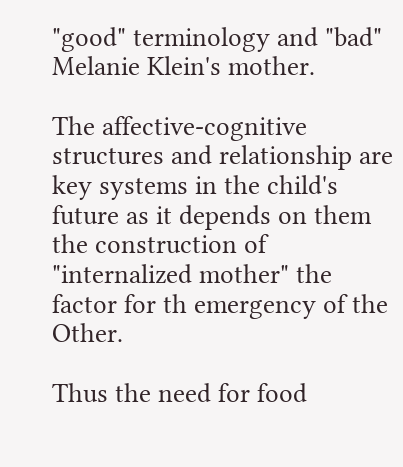"good" terminology and "bad" Melanie Klein's mother.

The affective-cognitive structures and relationship are key systems in the child's future as it depends on them the construction of "internalized mother" the factor for th emergency of the Other.

Thus the need for food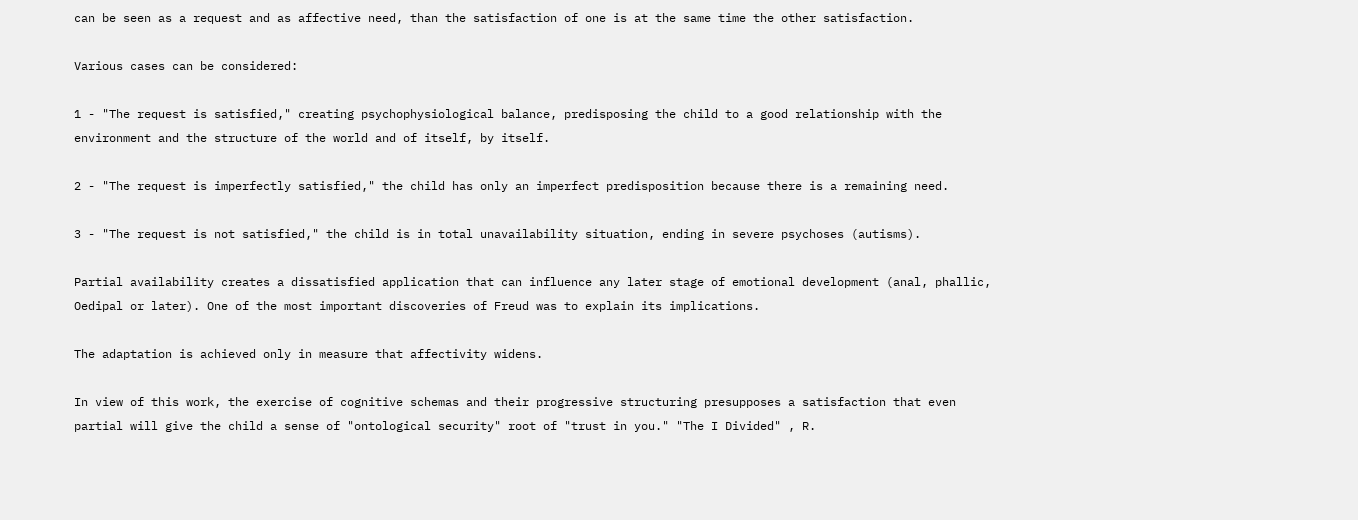can be seen as a request and as affective need, than the satisfaction of one is at the same time the other satisfaction.

Various cases can be considered:

1 - "The request is satisfied," creating psychophysiological balance, predisposing the child to a good relationship with the environment and the structure of the world and of itself, by itself.

2 - "The request is imperfectly satisfied," the child has only an imperfect predisposition because there is a remaining need.

3 - "The request is not satisfied," the child is in total unavailability situation, ending in severe psychoses (autisms).

Partial availability creates a dissatisfied application that can influence any later stage of emotional development (anal, phallic, Oedipal or later). One of the most important discoveries of Freud was to explain its implications.

The adaptation is achieved only in measure that affectivity widens.

In view of this work, the exercise of cognitive schemas and their progressive structuring presupposes a satisfaction that even partial will give the child a sense of "ontological security" root of "trust in you." "The I Divided" , R.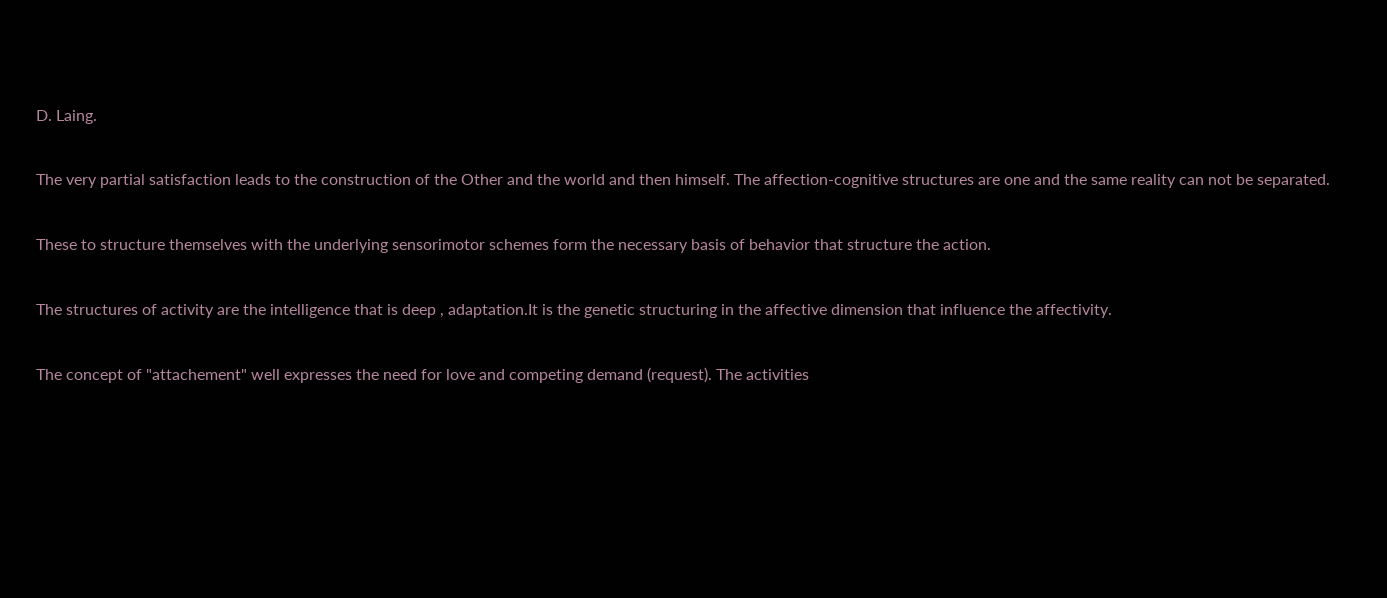D. Laing.

The very partial satisfaction leads to the construction of the Other and the world and then himself. The affection-cognitive structures are one and the same reality can not be separated.

These to structure themselves with the underlying sensorimotor schemes form the necessary basis of behavior that structure the action.

The structures of activity are the intelligence that is deep , adaptation.It is the genetic structuring in the affective dimension that influence the affectivity.

The concept of "attachement" well expresses the need for love and competing demand (request). The activities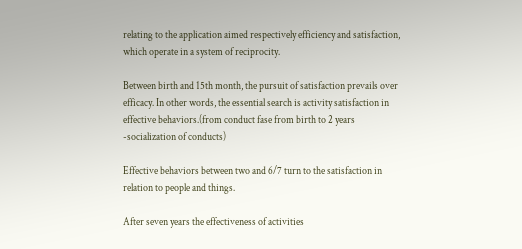relating to the application aimed respectively efficiency and satisfaction, which operate in a system of reciprocity.

Between birth and 15th month, the pursuit of satisfaction prevails over efficacy. In other words, the essential search is activity satisfaction in effective behaviors.(from conduct fase from birth to 2 years -socialization of conducts)

Effective behaviors between two and 6/7 turn to the satisfaction in relation to people and things.

After seven years the effectiveness of activities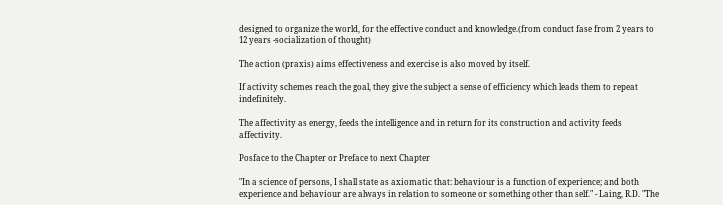designed to organize the world, for the effective conduct and knowledge.(from conduct fase from 2 years to 12 years -socialization of thought)

The action (praxis) aims effectiveness and exercise is also moved by itself.

If activity schemes reach the goal, they give the subject a sense of efficiency which leads them to repeat indefinitely.

The affectivity as energy, feeds the intelligence and in return for its construction and activity feeds affectivity.

Posface to the Chapter or Preface to next Chapter

"In a science of persons, I shall state as axiomatic that: behaviour is a function of experience; and both experience and behaviour are always in relation to someone or something other than self." - Laing, R.D. "The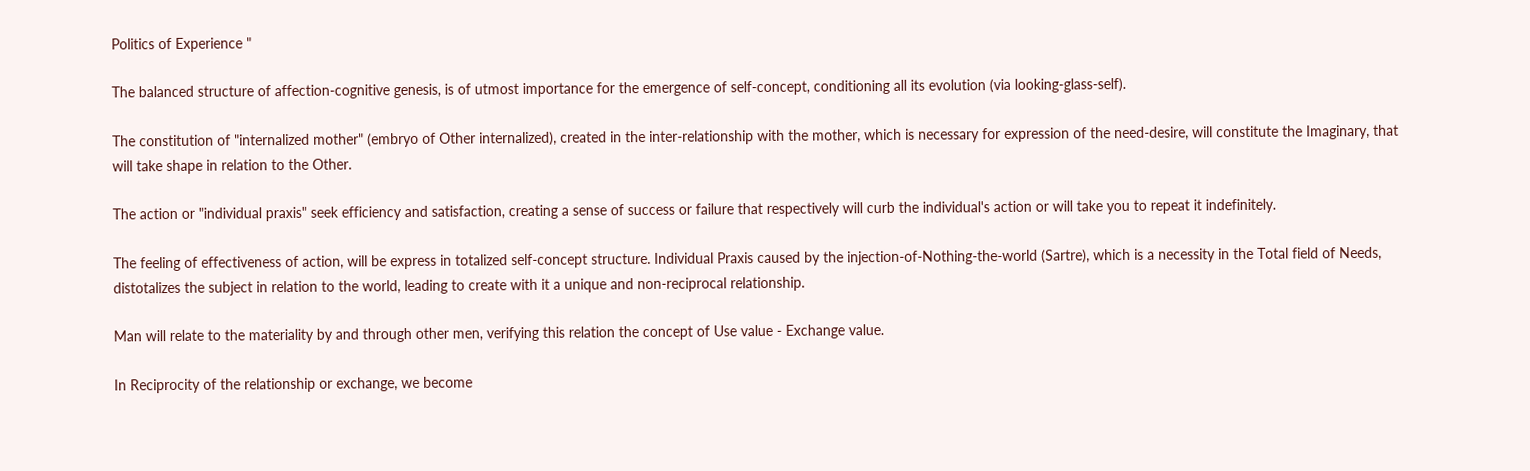Politics of Experience "

The balanced structure of affection-cognitive genesis, is of utmost importance for the emergence of self-concept, conditioning all its evolution (via looking-glass-self).

The constitution of "internalized mother" (embryo of Other internalized), created in the inter-relationship with the mother, which is necessary for expression of the need-desire, will constitute the Imaginary, that will take shape in relation to the Other.

The action or "individual praxis" seek efficiency and satisfaction, creating a sense of success or failure that respectively will curb the individual's action or will take you to repeat it indefinitely.

The feeling of effectiveness of action, will be express in totalized self-concept structure. Individual Praxis caused by the injection-of-Nothing-the-world (Sartre), which is a necessity in the Total field of Needs, distotalizes the subject in relation to the world, leading to create with it a unique and non-reciprocal relationship.

Man will relate to the materiality by and through other men, verifying this relation the concept of Use value - Exchange value.

In Reciprocity of the relationship or exchange, we become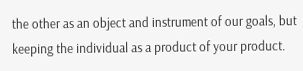the other as an object and instrument of our goals, but keeping the individual as a product of your product.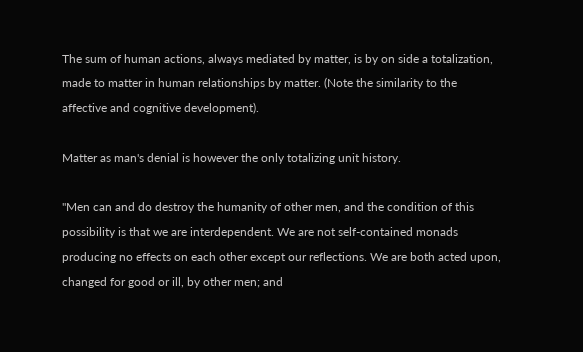The sum of human actions, always mediated by matter, is by on side a totalization, made to matter in human relationships by matter. (Note the similarity to the affective and cognitive development).

Matter as man's denial is however the only totalizing unit history.

"Men can and do destroy the humanity of other men, and the condition of this possibility is that we are interdependent. We are not self-contained monads producing no effects on each other except our reflections. We are both acted upon, changed for good or ill, by other men; and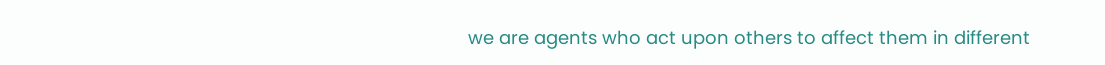we are agents who act upon others to affect them in different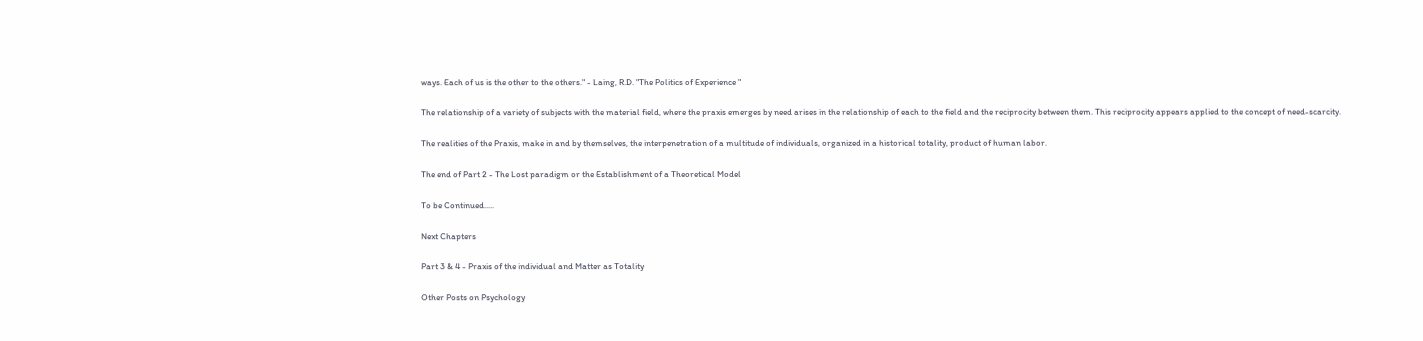ways. Each of us is the other to the others." - Laing, R.D. "The Politics of Experience "

The relationship of a variety of subjects with the material field, where the praxis emerges by need arises in the relationship of each to the field and the reciprocity between them. This reciprocity appears applied to the concept of need-scarcity.

The realities of the Praxis, make in and by themselves, the interpenetration of a multitude of individuals, organized in a historical totality, product of human labor.

The end of Part 2 - The Lost paradigm or the Establishment of a Theoretical Model

To be Continued.....

Next Chapters

Part 3 & 4 - Praxis of the individual and Matter as Totality

Other Posts on Psychology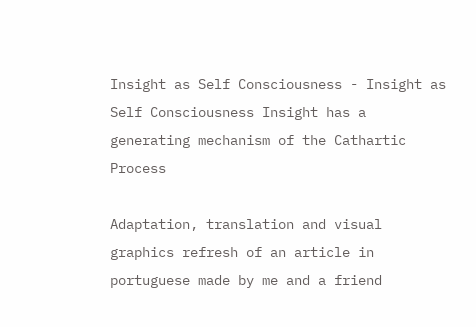Insight as Self Consciousness - Insight as Self Consciousness Insight has a generating mechanism of the Cathartic Process

Adaptation, translation and visual graphics refresh of an article in portuguese made by me and a friend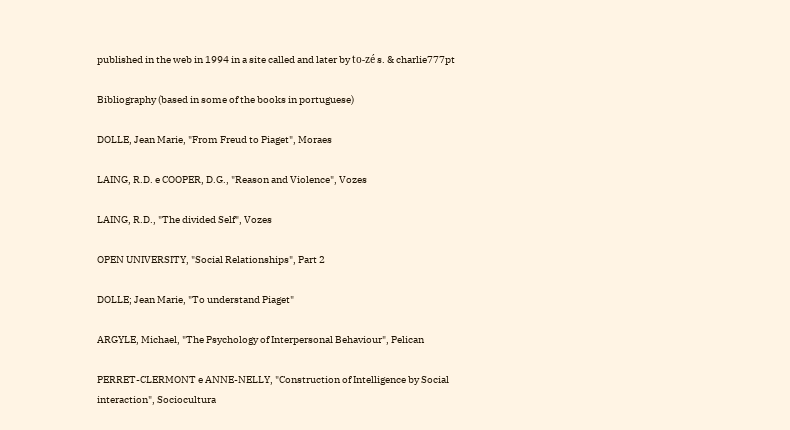published in the web in 1994 in a site called and later by to-zé s. & charlie777pt

Bibliography (based in some of the books in portuguese)

DOLLE, Jean Marie, "From Freud to Piaget", Moraes

LAING, R.D. e COOPER, D.G., "Reason and Violence", Vozes

LAING, R.D., "The divided Self", Vozes

OPEN UNIVERSITY, "Social Relationships", Part 2

DOLLE; Jean Marie, "To understand Piaget"

ARGYLE, Michael, "The Psychology of Interpersonal Behaviour", Pelican

PERRET-CLERMONT e ANNE-NELLY, "Construction of Intelligence by Social interaction", Sociocultura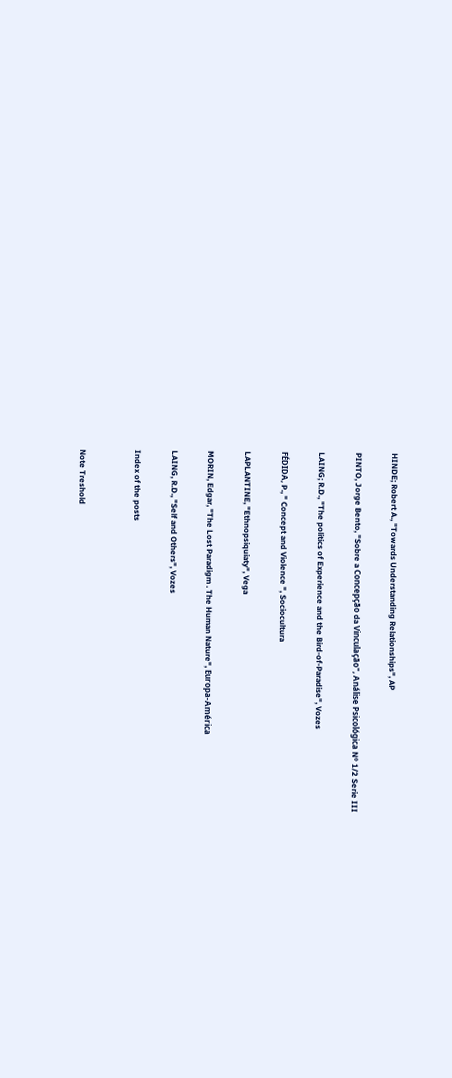HINDE; Robert A., "Towards Understanding Relationships", AP

PINTO, Jorge Bento, "Sobre a Concepção da Vinculação", Análise Psicológica Nº 1/2 Serie III

LAING; R.D., "The politics of Experience and the Bird-of-Paradise", Vozes

FÉDIDA, P., " Concept and Violence ", Sociocultura

LAPLANTINE, "Ethnopsiquiaty", Vega

MORIN, Edgar, "The Lost Paradigm . The Human Nature", Europa-América

LAING, R.D., "Self and Others", Vozes

Index of the posts


Note Treshold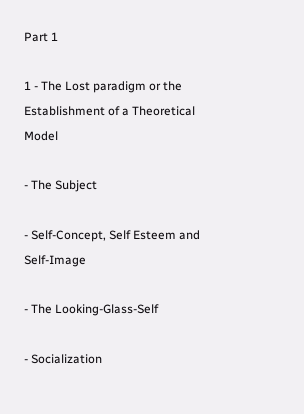Part 1

1 - The Lost paradigm or the Establishment of a Theoretical Model

- The Subject

- Self-Concept, Self Esteem and Self-Image

- The Looking-Glass-Self

- Socialization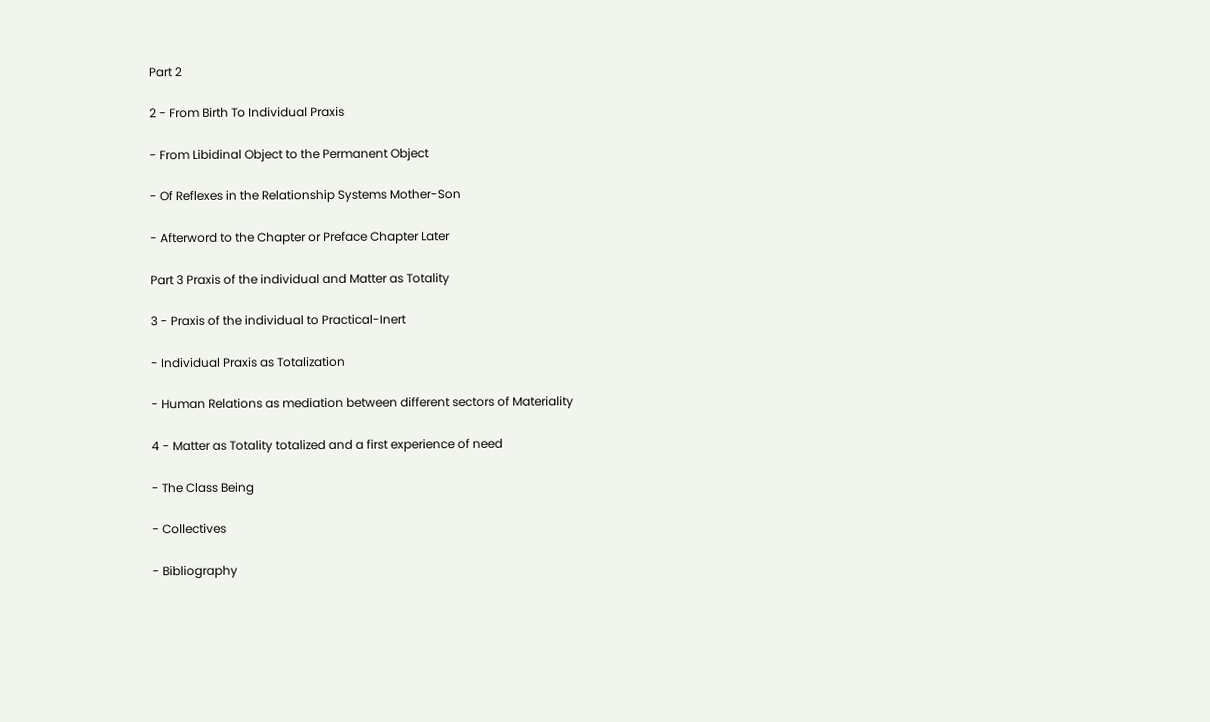Part 2

2 - From Birth To Individual Praxis

- From Libidinal Object to the Permanent Object

- Of Reflexes in the Relationship Systems Mother-Son

- Afterword to the Chapter or Preface Chapter Later

Part 3 Praxis of the individual and Matter as Totality

3 - Praxis of the individual to Practical-Inert

- Individual Praxis as Totalization

- Human Relations as mediation between different sectors of Materiality

4 - Matter as Totality totalized and a first experience of need

- The Class Being

- Collectives

- Bibliography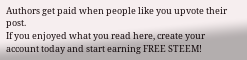Authors get paid when people like you upvote their post.
If you enjoyed what you read here, create your account today and start earning FREE STEEM!